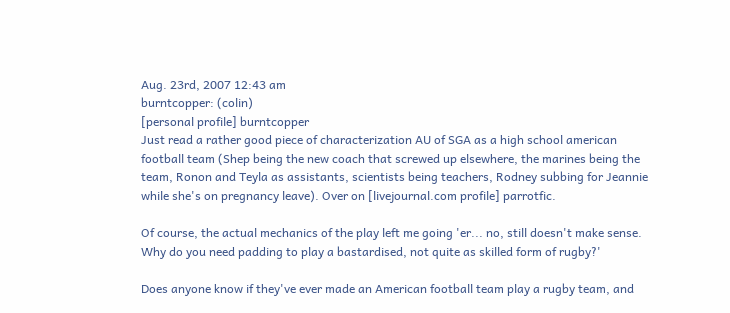Aug. 23rd, 2007 12:43 am
burntcopper: (colin)
[personal profile] burntcopper
Just read a rather good piece of characterization AU of SGA as a high school american football team (Shep being the new coach that screwed up elsewhere, the marines being the team, Ronon and Teyla as assistants, scientists being teachers, Rodney subbing for Jeannie while she's on pregnancy leave). Over on [livejournal.com profile] parrotfic.

Of course, the actual mechanics of the play left me going 'er... no, still doesn't make sense. Why do you need padding to play a bastardised, not quite as skilled form of rugby?'

Does anyone know if they've ever made an American football team play a rugby team, and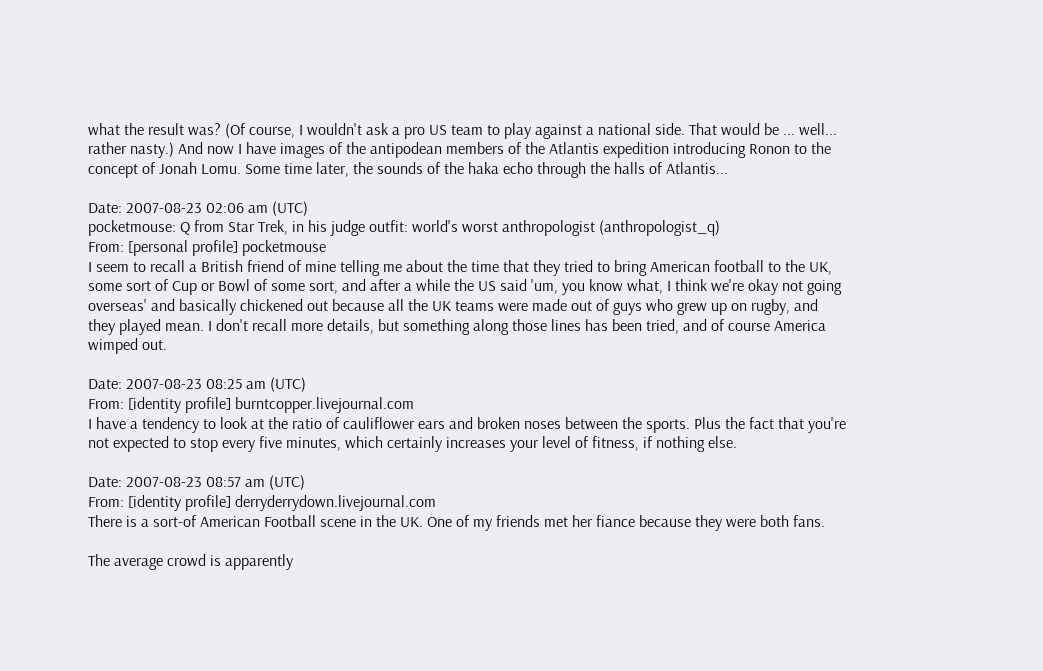what the result was? (Of course, I wouldn't ask a pro US team to play against a national side. That would be ... well... rather nasty.) And now I have images of the antipodean members of the Atlantis expedition introducing Ronon to the concept of Jonah Lomu. Some time later, the sounds of the haka echo through the halls of Atlantis...

Date: 2007-08-23 02:06 am (UTC)
pocketmouse: Q from Star Trek, in his judge outfit: world's worst anthropologist (anthropologist_q)
From: [personal profile] pocketmouse
I seem to recall a British friend of mine telling me about the time that they tried to bring American football to the UK, some sort of Cup or Bowl of some sort, and after a while the US said 'um, you know what, I think we're okay not going overseas' and basically chickened out because all the UK teams were made out of guys who grew up on rugby, and they played mean. I don't recall more details, but something along those lines has been tried, and of course America wimped out.

Date: 2007-08-23 08:25 am (UTC)
From: [identity profile] burntcopper.livejournal.com
I have a tendency to look at the ratio of cauliflower ears and broken noses between the sports. Plus the fact that you're not expected to stop every five minutes, which certainly increases your level of fitness, if nothing else.

Date: 2007-08-23 08:57 am (UTC)
From: [identity profile] derryderrydown.livejournal.com
There is a sort-of American Football scene in the UK. One of my friends met her fiance because they were both fans.

The average crowd is apparently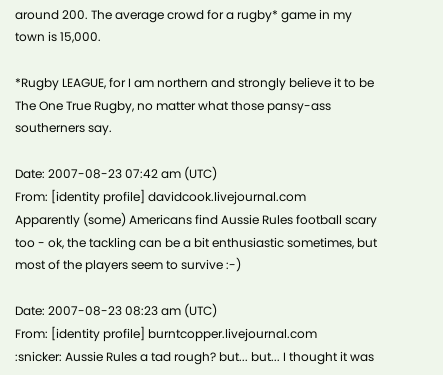around 200. The average crowd for a rugby* game in my town is 15,000.

*Rugby LEAGUE, for I am northern and strongly believe it to be The One True Rugby, no matter what those pansy-ass southerners say.

Date: 2007-08-23 07:42 am (UTC)
From: [identity profile] davidcook.livejournal.com
Apparently (some) Americans find Aussie Rules football scary too - ok, the tackling can be a bit enthusiastic sometimes, but most of the players seem to survive :-)

Date: 2007-08-23 08:23 am (UTC)
From: [identity profile] burntcopper.livejournal.com
:snicker: Aussie Rules a tad rough? but... but... I thought it was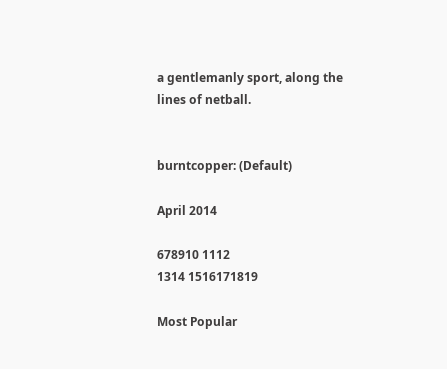a gentlemanly sport, along the lines of netball.


burntcopper: (Default)

April 2014

678910 1112
1314 1516171819

Most Popular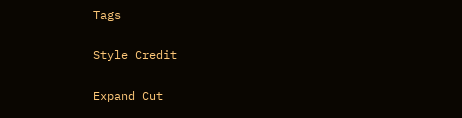Tags

Style Credit

Expand Cut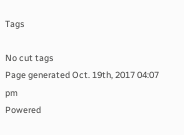Tags

No cut tags
Page generated Oct. 19th, 2017 04:07 pm
Powered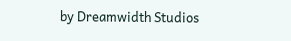by Dreamwidth Studios